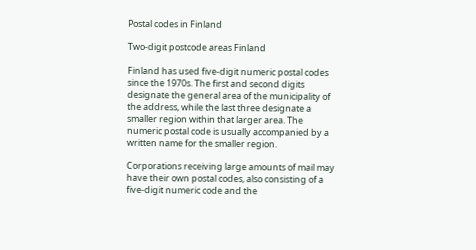Postal codes in Finland

Two-digit postcode areas Finland

Finland has used five-digit numeric postal codes since the 1970s. The first and second digits designate the general area of the municipality of the address, while the last three designate a smaller region within that larger area. The numeric postal code is usually accompanied by a written name for the smaller region.

Corporations receiving large amounts of mail may have their own postal codes, also consisting of a five-digit numeric code and the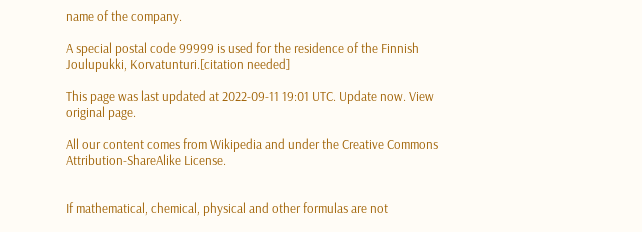name of the company.

A special postal code 99999 is used for the residence of the Finnish Joulupukki, Korvatunturi.[citation needed]

This page was last updated at 2022-09-11 19:01 UTC. Update now. View original page.

All our content comes from Wikipedia and under the Creative Commons Attribution-ShareAlike License.


If mathematical, chemical, physical and other formulas are not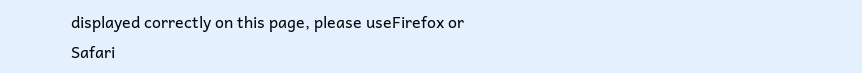displayed correctly on this page, please useFirefox or Safari